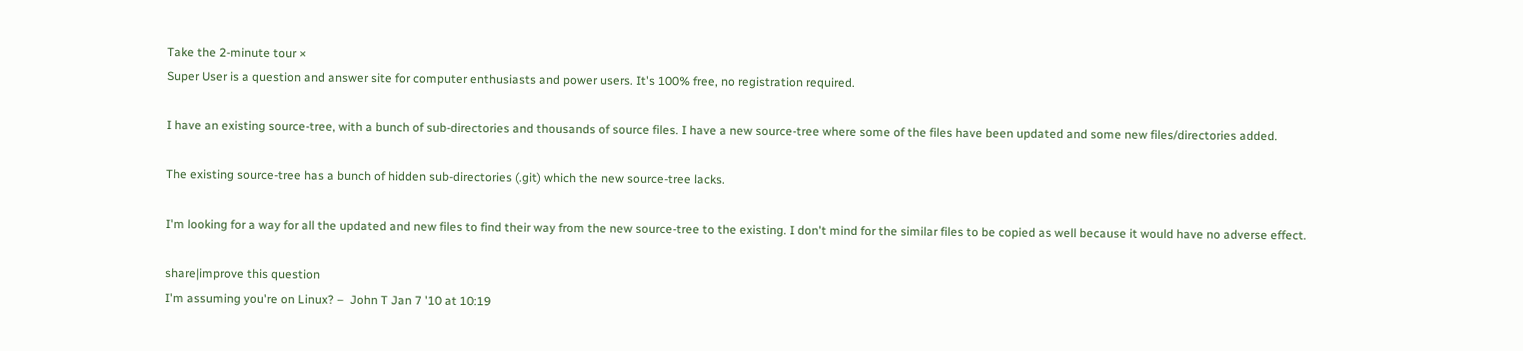Take the 2-minute tour ×
Super User is a question and answer site for computer enthusiasts and power users. It's 100% free, no registration required.

I have an existing source-tree, with a bunch of sub-directories and thousands of source files. I have a new source-tree where some of the files have been updated and some new files/directories added.

The existing source-tree has a bunch of hidden sub-directories (.git) which the new source-tree lacks.

I'm looking for a way for all the updated and new files to find their way from the new source-tree to the existing. I don't mind for the similar files to be copied as well because it would have no adverse effect.

share|improve this question
I'm assuming you're on Linux? –  John T Jan 7 '10 at 10:19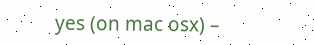yes (on mac osx) –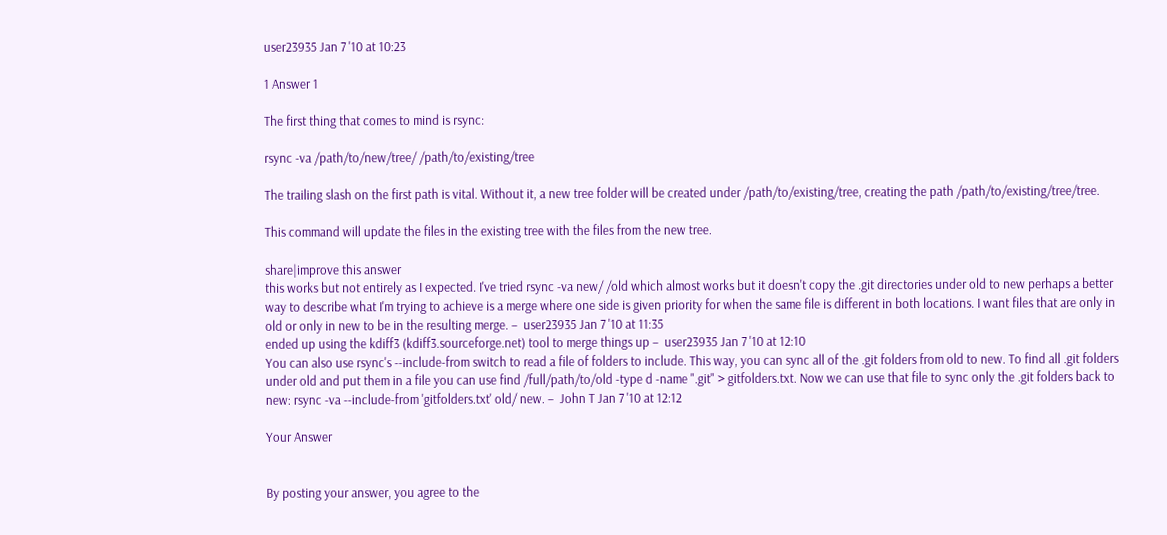user23935 Jan 7 '10 at 10:23

1 Answer 1

The first thing that comes to mind is rsync:

rsync -va /path/to/new/tree/ /path/to/existing/tree

The trailing slash on the first path is vital. Without it, a new tree folder will be created under /path/to/existing/tree, creating the path /path/to/existing/tree/tree.

This command will update the files in the existing tree with the files from the new tree.

share|improve this answer
this works but not entirely as I expected. I've tried rsync -va new/ /old which almost works but it doesn't copy the .git directories under old to new perhaps a better way to describe what I'm trying to achieve is a merge where one side is given priority for when the same file is different in both locations. I want files that are only in old or only in new to be in the resulting merge. –  user23935 Jan 7 '10 at 11:35
ended up using the kdiff3 (kdiff3.sourceforge.net) tool to merge things up –  user23935 Jan 7 '10 at 12:10
You can also use rsync's --include-from switch to read a file of folders to include. This way, you can sync all of the .git folders from old to new. To find all .git folders under old and put them in a file you can use find /full/path/to/old -type d -name ".git" > gitfolders.txt. Now we can use that file to sync only the .git folders back to new: rsync -va --include-from 'gitfolders.txt' old/ new. –  John T Jan 7 '10 at 12:12

Your Answer


By posting your answer, you agree to the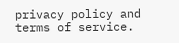privacy policy and terms of service.